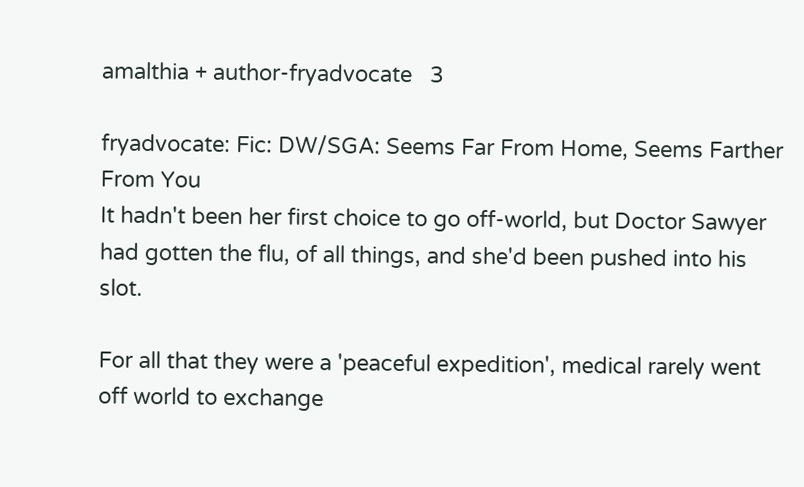amalthia + author-fryadvocate   3

fryadvocate: Fic: DW/SGA: Seems Far From Home, Seems Farther From You
It hadn't been her first choice to go off-world, but Doctor Sawyer had gotten the flu, of all things, and she'd been pushed into his slot.

For all that they were a 'peaceful expedition', medical rarely went off world to exchange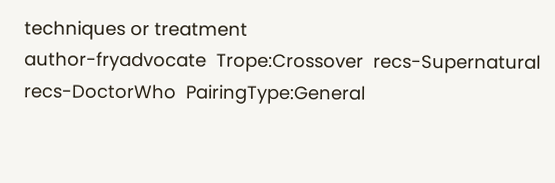techniques or treatment
author-fryadvocate  Trope:Crossover  recs-Supernatural  recs-DoctorWho  PairingType:General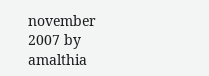november 2007 by amalthia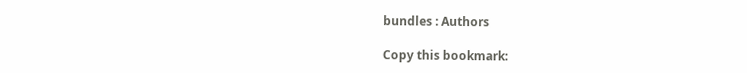bundles : Authors

Copy this bookmark: